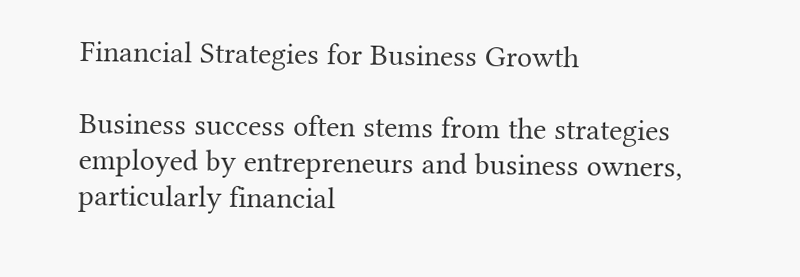Financial Strategies for Business Growth

Business success often stems from the strategies employed by entrepreneurs and business owners, particularly financial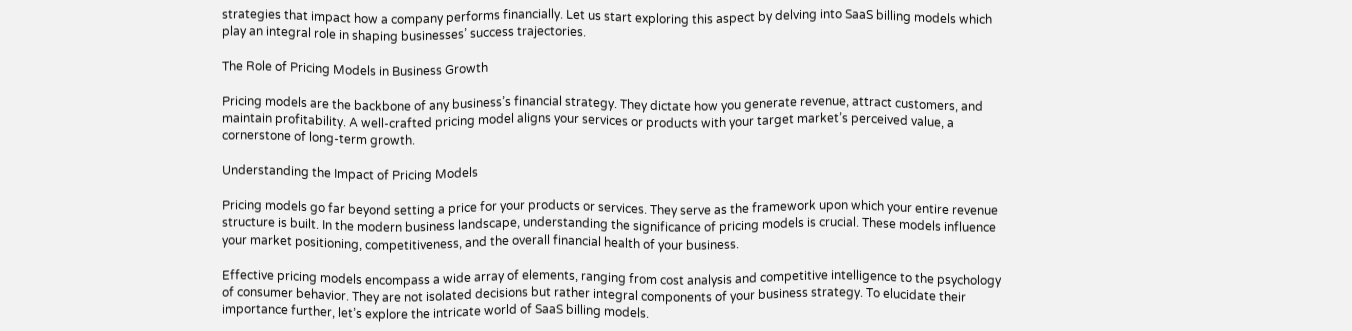strategies that impact how a company performs financially. Let us start exploring this aspect by delving into SaaS billing models which play an integral role in shaping businesses’ success trajectories.

The Role of Pricing Models in Business Growth

Pricing models are the backbone of any business’s financial strategy. They dictate how you generate revenue, attract customers, and maintain profitability. A well-crafted pricing model aligns your services or products with your target market’s perceived value, a cornerstone of long-term growth.

Understanding the Impact of Pricing Models

Pricing models go far beyond setting a price for your products or services. They serve as the framework upon which your entire revenue structure is built. In the modern business landscape, understanding the significance of pricing models is crucial. These models influence your market positioning, competitiveness, and the overall financial health of your business.

Effective pricing models encompass a wide array of elements, ranging from cost analysis and competitive intelligence to the psychology of consumer behavior. They are not isolated decisions but rather integral components of your business strategy. To elucidate their importance further, let’s explore the intricate world of SaaS billing models.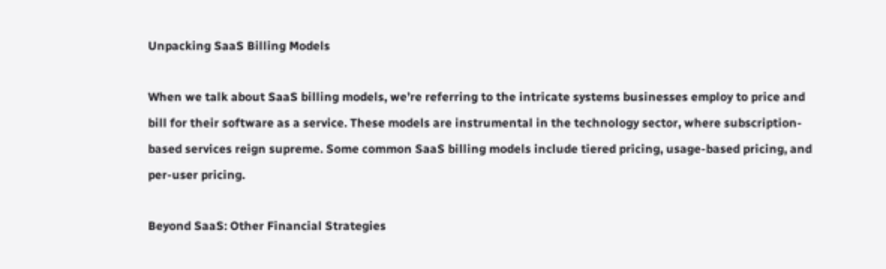Unpacking SaaS Billing Models

When we talk about SaaS billing models, we’re referring to the intricate systems businesses employ to price and bill for their software as a service. These models are instrumental in the technology sector, where subscription-based services reign supreme. Some common SaaS billing models include tiered pricing, usage-based pricing, and per-user pricing.

Beyond SaaS: Other Financial Strategies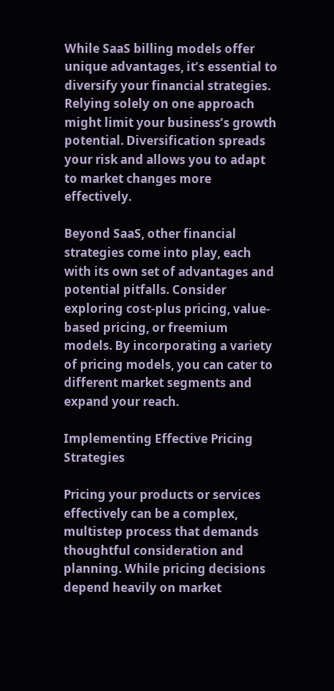While SaaS billing models offer unique advantages, it’s essential to diversify your financial strategies. Relying solely on one approach might limit your business’s growth potential. Diversification spreads your risk and allows you to adapt to market changes more effectively.

Beyond SaaS, other financial strategies come into play, each with its own set of advantages and potential pitfalls. Consider exploring cost-plus pricing, value-based pricing, or freemium models. By incorporating a variety of pricing models, you can cater to different market segments and expand your reach.

Implementing Effective Pricing Strategies

Pricing your products or services effectively can be a complex, multistep process that demands thoughtful consideration and planning. While pricing decisions depend heavily on market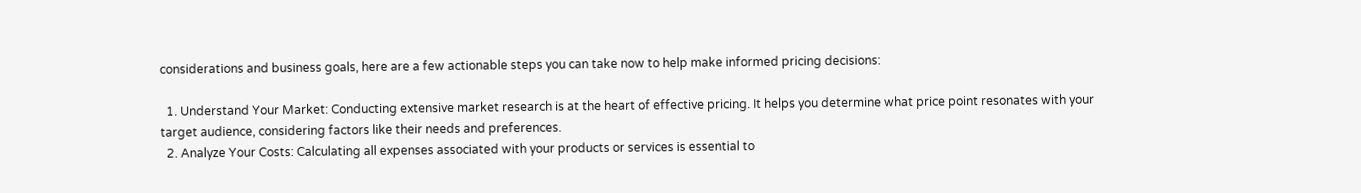considerations and business goals, here are a few actionable steps you can take now to help make informed pricing decisions:

  1. Understand Your Market: Conducting extensive market research is at the heart of effective pricing. It helps you determine what price point resonates with your target audience, considering factors like their needs and preferences.
  2. Analyze Your Costs: Calculating all expenses associated with your products or services is essential to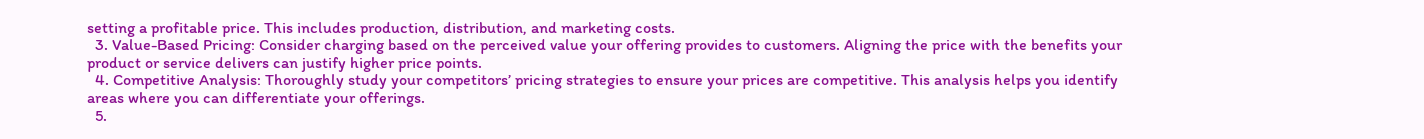setting a profitable price. This includes production, distribution, and marketing costs.
  3. Value-Based Pricing: Consider charging based on the perceived value your offering provides to customers. Aligning the price with the benefits your product or service delivers can justify higher price points.
  4. Competitive Analysis: Thoroughly study your competitors’ pricing strategies to ensure your prices are competitive. This analysis helps you identify areas where you can differentiate your offerings.
  5.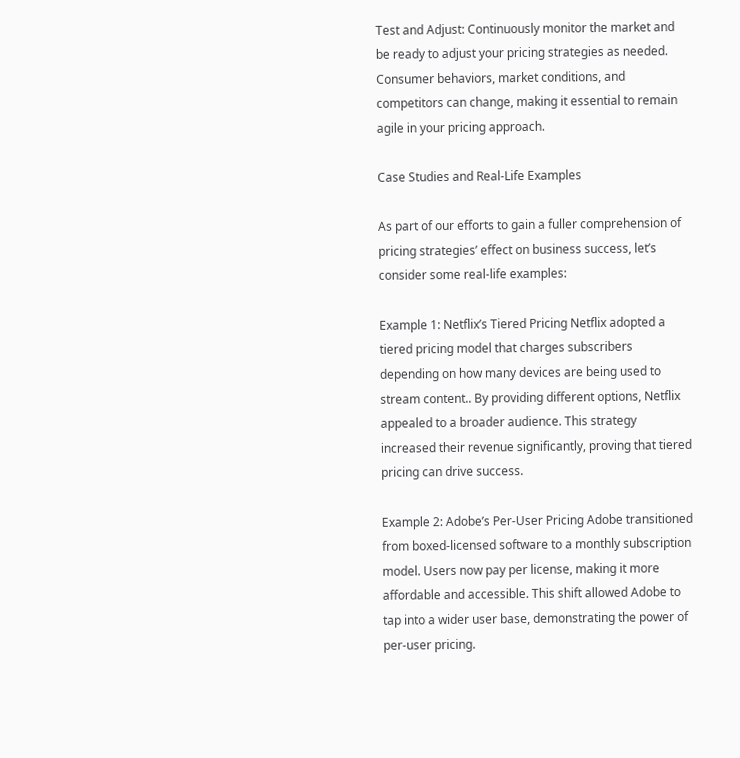Test and Adjust: Continuously monitor the market and be ready to adjust your pricing strategies as needed. Consumer behaviors, market conditions, and competitors can change, making it essential to remain agile in your pricing approach.

Case Studies and Real-Life Examples

As part of our efforts to gain a fuller comprehension of pricing strategies’ effect on business success, let’s consider some real-life examples:

Example 1: Netflix’s Tiered Pricing Netflix adopted a tiered pricing model that charges subscribers depending on how many devices are being used to stream content.. By providing different options, Netflix appealed to a broader audience. This strategy increased their revenue significantly, proving that tiered pricing can drive success.

Example 2: Adobe’s Per-User Pricing Adobe transitioned from boxed-licensed software to a monthly subscription model. Users now pay per license, making it more affordable and accessible. This shift allowed Adobe to tap into a wider user base, demonstrating the power of per-user pricing.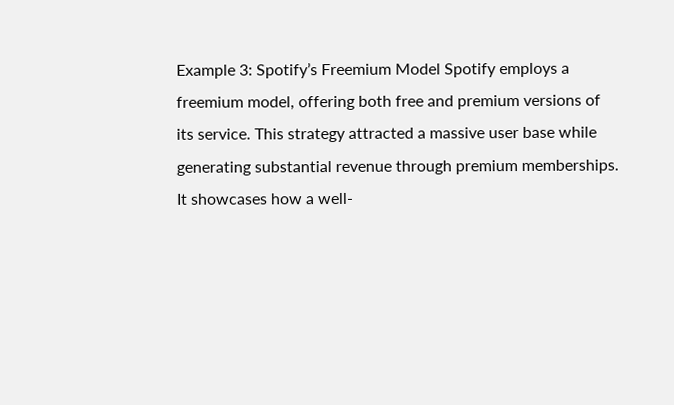Example 3: Spotify’s Freemium Model Spotify employs a freemium model, offering both free and premium versions of its service. This strategy attracted a massive user base while generating substantial revenue through premium memberships. It showcases how a well-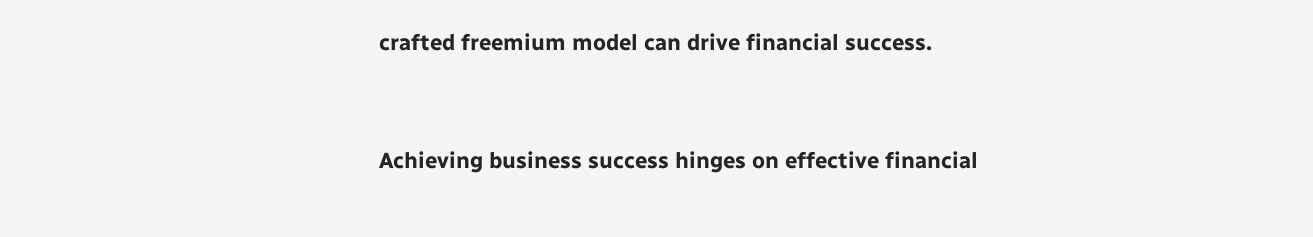crafted freemium model can drive financial success.


Achieving business success hinges on effective financial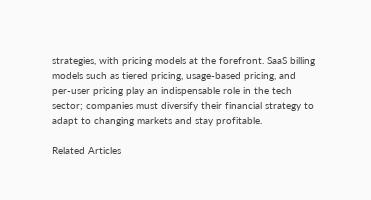strategies, with pricing models at the forefront. SaaS billing models such as tiered pricing, usage-based pricing, and per-user pricing play an indispensable role in the tech sector; companies must diversify their financial strategy to adapt to changing markets and stay profitable.

Related Articles